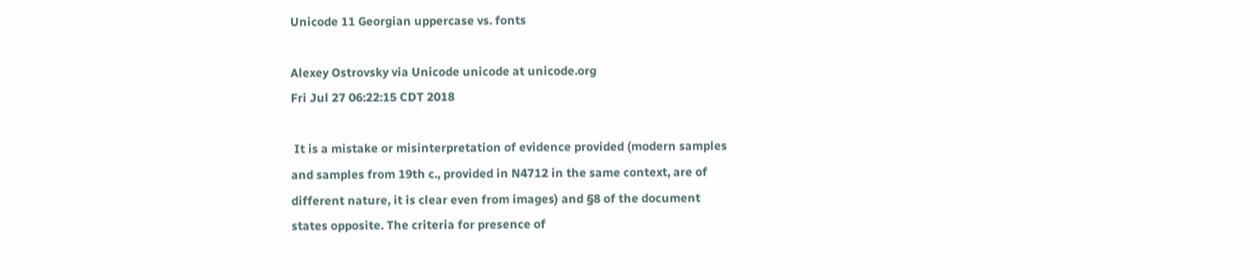Unicode 11 Georgian uppercase vs. fonts

Alexey Ostrovsky via Unicode unicode at unicode.org
Fri Jul 27 06:22:15 CDT 2018

 It is a mistake or misinterpretation of evidence provided (modern samples
and samples from 19th c., provided in N4712 in the same context, are of
different nature, it is clear even from images) and §8 of the document
states opposite. The criteria for presence of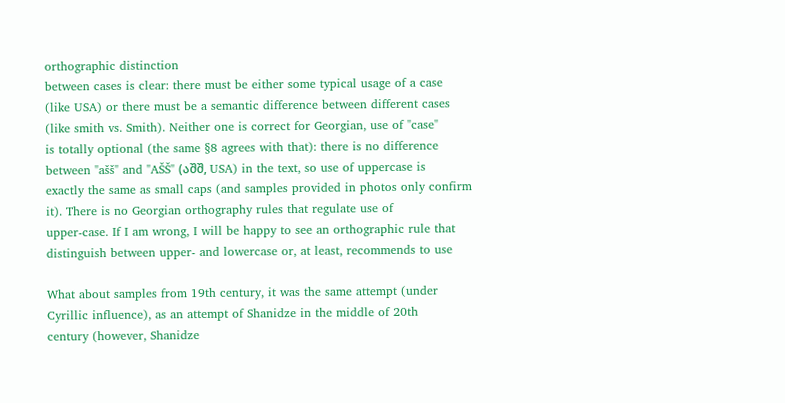orthographic distinction
between cases is clear: there must be either some typical usage of a case
(like USA) or there must be a semantic difference between different cases
(like smith vs. Smith). Neither one is correct for Georgian, use of "case"
is totally optional (the same §8 agrees with that): there is no difference
between "ašš" and "AŠŠ" (აშშ, USA) in the text, so use of uppercase is
exactly the same as small caps (and samples provided in photos only confirm
it). There is no Georgian orthography rules that regulate use of
upper-case. If I am wrong, I will be happy to see an orthographic rule that
distinguish between upper- and lowercase or, at least, recommends to use

What about samples from 19th century, it was the same attempt (under
Cyrillic influence), as an attempt of Shanidze in the middle of 20th
century (however, Shanidze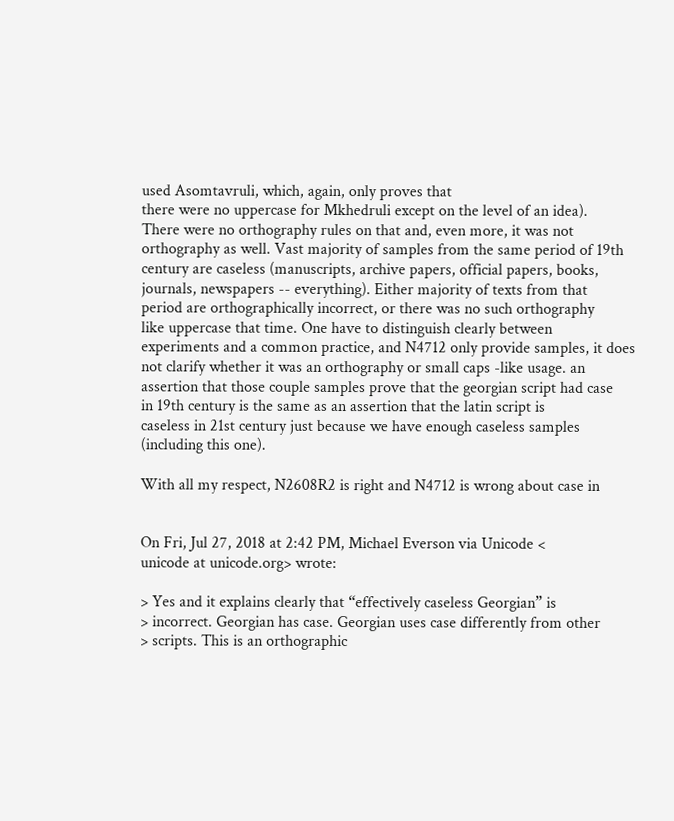used Asomtavruli, which, again, only proves that
there were no uppercase for Mkhedruli except on the level of an idea).
There were no orthography rules on that and, even more, it was not
orthography as well. Vast majority of samples from the same period of 19th
century are caseless (manuscripts, archive papers, official papers, books,
journals, newspapers -- everything). Either majority of texts from that
period are orthographically incorrect, or there was no such orthography
like uppercase that time. One have to distinguish clearly between
experiments and a common practice, and N4712 only provide samples, it does
not clarify whether it was an orthography or small caps -like usage. an
assertion that those couple samples prove that the georgian script had case
in 19th century is the same as an assertion that the latin script is
caseless in 21st century just because we have enough caseless samples
(including this one).

With all my respect, N2608R2 is right and N4712 is wrong about case in


On Fri, Jul 27, 2018 at 2:42 PM, Michael Everson via Unicode <
unicode at unicode.org> wrote:

> Yes and it explains clearly that “effectively caseless Georgian” is
> incorrect. Georgian has case. Georgian uses case differently from other
> scripts. This is an orthographic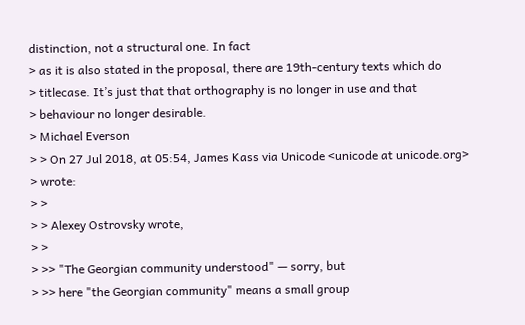distinction, not a structural one. In fact
> as it is also stated in the proposal, there are 19th-century texts which do
> titlecase. It’s just that that orthography is no longer in use and that
> behaviour no longer desirable.
> Michael Everson
> > On 27 Jul 2018, at 05:54, James Kass via Unicode <unicode at unicode.org>
> wrote:
> >
> > Alexey Ostrovsky wrote,
> >
> >> "The Georgian community understood" — sorry, but
> >> here "the Georgian community" means a small group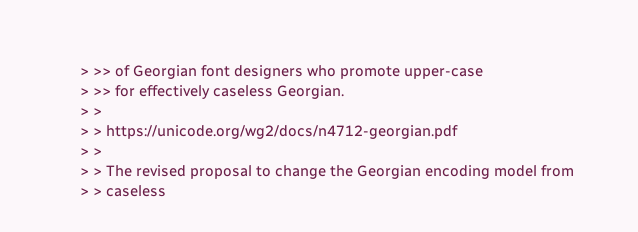> >> of Georgian font designers who promote upper-case
> >> for effectively caseless Georgian.
> >
> > https://unicode.org/wg2/docs/n4712-georgian.pdf
> >
> > The revised proposal to change the Georgian encoding model from
> > caseless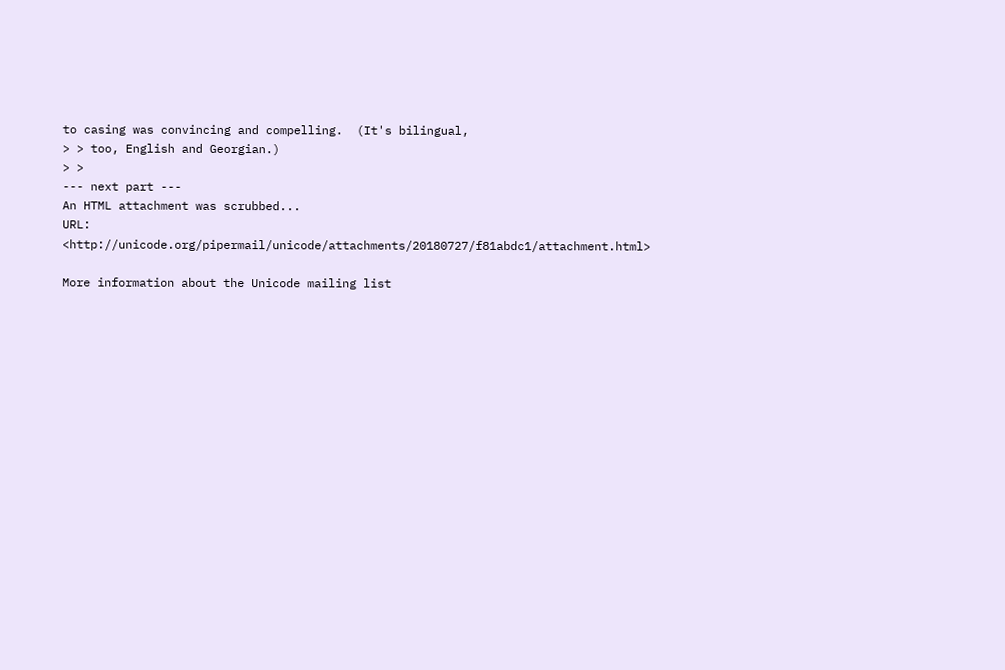to casing was convincing and compelling.  (It's bilingual,
> > too, English and Georgian.)
> >
--- next part ---
An HTML attachment was scrubbed...
URL: <http://unicode.org/pipermail/unicode/attachments/20180727/f81abdc1/attachment.html>

More information about the Unicode mailing list